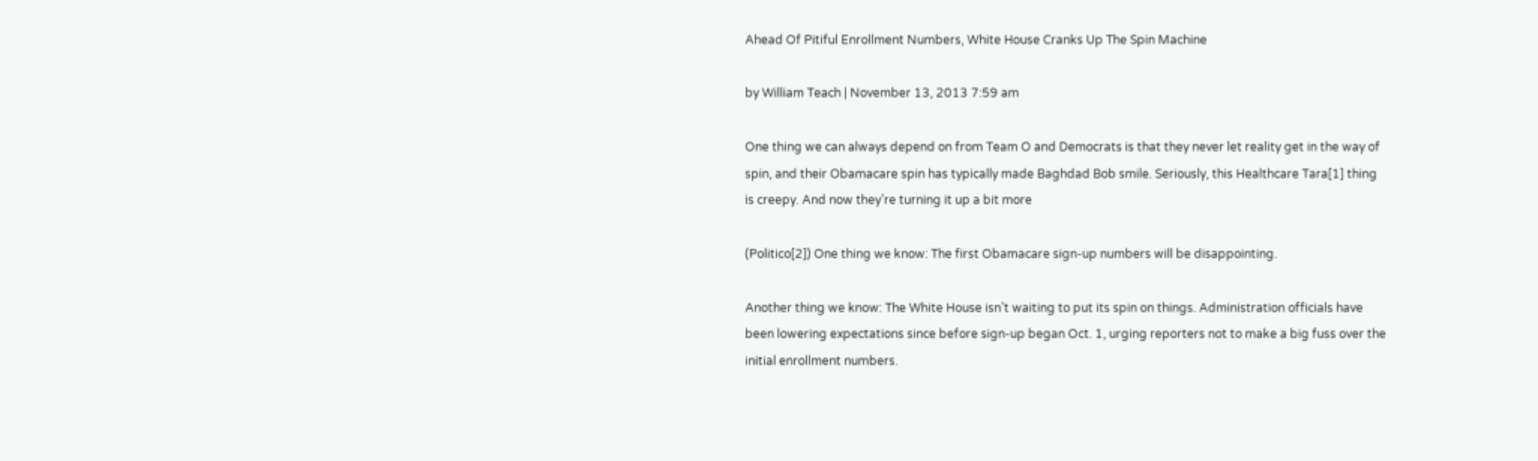Ahead Of Pitiful Enrollment Numbers, White House Cranks Up The Spin Machine

by William Teach | November 13, 2013 7:59 am

One thing we can always depend on from Team O and Democrats is that they never let reality get in the way of spin, and their Obamacare spin has typically made Baghdad Bob smile. Seriously, this Healthcare Tara[1] thing is creepy. And now they’re turning it up a bit more

(Politico[2]) One thing we know: The first Obamacare sign-up numbers will be disappointing.

Another thing we know: The White House isn’t waiting to put its spin on things. Administration officials have been lowering expectations since before sign-up began Oct. 1, urging reporters not to make a big fuss over the initial enrollment numbers.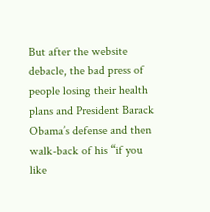But after the website debacle, the bad press of people losing their health plans and President Barack Obama’s defense and then walk-back of his “if you like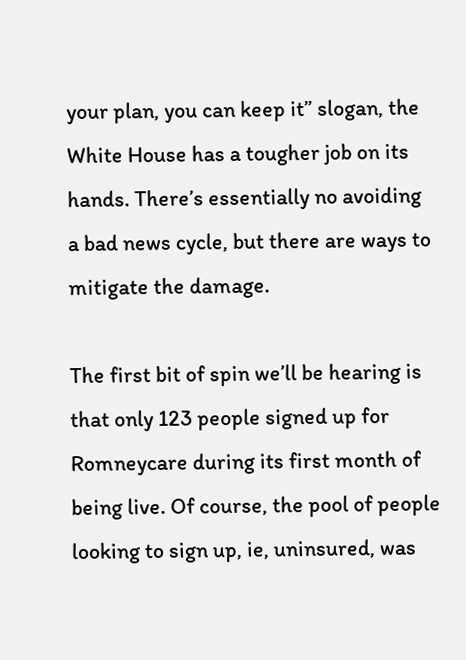your plan, you can keep it” slogan, the White House has a tougher job on its hands. There’s essentially no avoiding a bad news cycle, but there are ways to mitigate the damage.

The first bit of spin we’ll be hearing is that only 123 people signed up for Romneycare during its first month of being live. Of course, the pool of people looking to sign up, ie, uninsured, was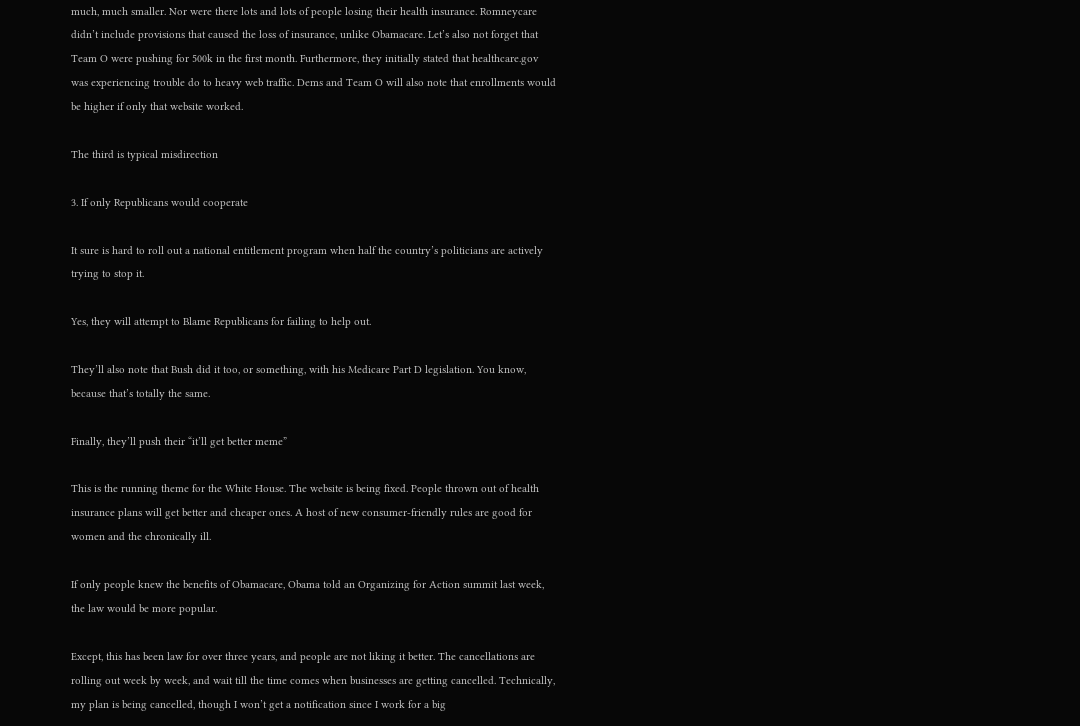much, much smaller. Nor were there lots and lots of people losing their health insurance. Romneycare didn’t include provisions that caused the loss of insurance, unlike Obamacare. Let’s also not forget that Team O were pushing for 500k in the first month. Furthermore, they initially stated that healthcare.gov was experiencing trouble do to heavy web traffic. Dems and Team O will also note that enrollments would be higher if only that website worked.

The third is typical misdirection

3. If only Republicans would cooperate

It sure is hard to roll out a national entitlement program when half the country’s politicians are actively trying to stop it.

Yes, they will attempt to Blame Republicans for failing to help out.

They’ll also note that Bush did it too, or something, with his Medicare Part D legislation. You know, because that’s totally the same.

Finally, they’ll push their “it’ll get better meme”

This is the running theme for the White House. The website is being fixed. People thrown out of health insurance plans will get better and cheaper ones. A host of new consumer-friendly rules are good for women and the chronically ill.

If only people knew the benefits of Obamacare, Obama told an Organizing for Action summit last week, the law would be more popular.

Except, this has been law for over three years, and people are not liking it better. The cancellations are rolling out week by week, and wait till the time comes when businesses are getting cancelled. Technically, my plan is being cancelled, though I won’t get a notification since I work for a big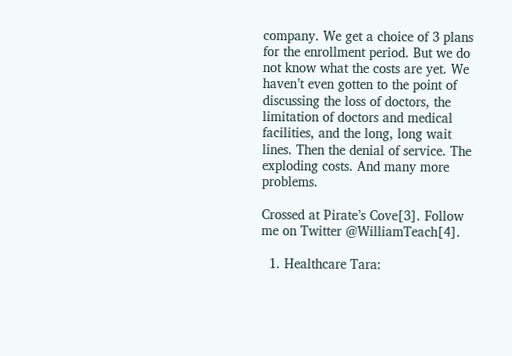company. We get a choice of 3 plans for the enrollment period. But we do not know what the costs are yet. We haven’t even gotten to the point of discussing the loss of doctors, the limitation of doctors and medical facilities, and the long, long wait lines. Then the denial of service. The exploding costs. And many more problems.

Crossed at Pirate’s Cove[3]. Follow me on Twitter @WilliamTeach[4].

  1. Healthcare Tara: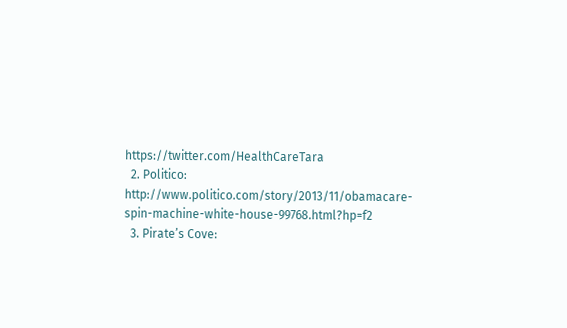https://twitter.com/HealthCareTara
  2. Politico: http://www.politico.com/story/2013/11/obamacare-spin-machine-white-house-99768.html?hp=f2
  3. Pirate’s Cove: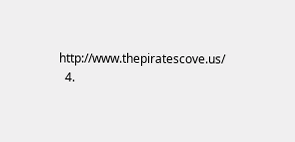http://www.thepiratescove.us/
  4.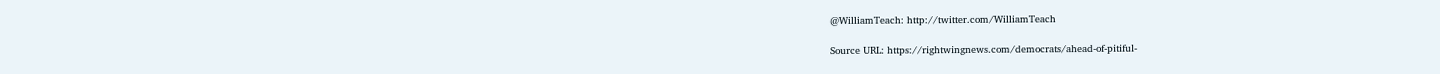@WilliamTeach: http://twitter.com/WilliamTeach

Source URL: https://rightwingnews.com/democrats/ahead-of-pitiful-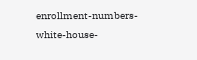enrollment-numbers-white-house-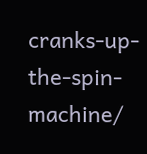cranks-up-the-spin-machine/